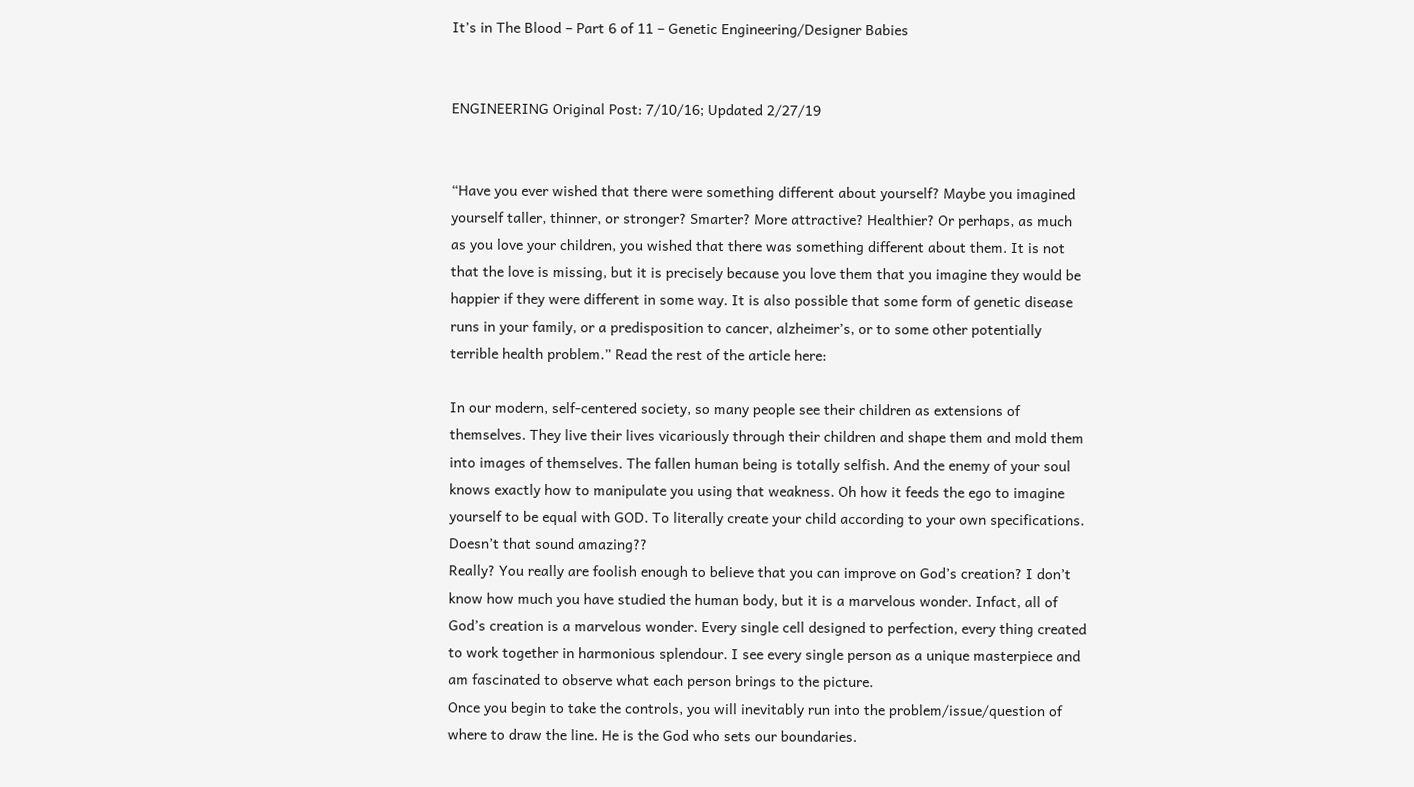It’s in The Blood – Part 6 of 11 – Genetic Engineering/Designer Babies


ENGINEERING Original Post: 7/10/16; Updated 2/27/19


“Have you ever wished that there were something different about yourself? Maybe you imagined yourself taller, thinner, or stronger? Smarter? More attractive? Healthier? Or perhaps, as much as you love your children, you wished that there was something different about them. It is not that the love is missing, but it is precisely because you love them that you imagine they would be happier if they were different in some way. It is also possible that some form of genetic disease runs in your family, or a predisposition to cancer, alzheimer’s, or to some other potentially terrible health problem.” Read the rest of the article here:

In our modern, self-centered society, so many people see their children as extensions of themselves. They live their lives vicariously through their children and shape them and mold them into images of themselves. The fallen human being is totally selfish. And the enemy of your soul knows exactly how to manipulate you using that weakness. Oh how it feeds the ego to imagine yourself to be equal with GOD. To literally create your child according to your own specifications. Doesn’t that sound amazing??
Really? You really are foolish enough to believe that you can improve on God’s creation? I don’t know how much you have studied the human body, but it is a marvelous wonder. Infact, all of God’s creation is a marvelous wonder. Every single cell designed to perfection, every thing created to work together in harmonious splendour. I see every single person as a unique masterpiece and am fascinated to observe what each person brings to the picture.
Once you begin to take the controls, you will inevitably run into the problem/issue/question of where to draw the line. He is the God who sets our boundaries.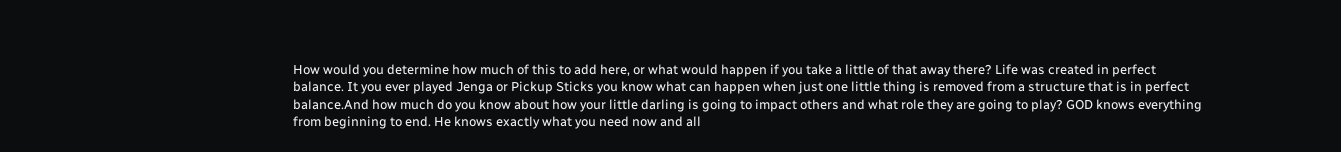How would you determine how much of this to add here, or what would happen if you take a little of that away there? Life was created in perfect balance. It you ever played Jenga or Pickup Sticks you know what can happen when just one little thing is removed from a structure that is in perfect balance.And how much do you know about how your little darling is going to impact others and what role they are going to play? GOD knows everything from beginning to end. He knows exactly what you need now and all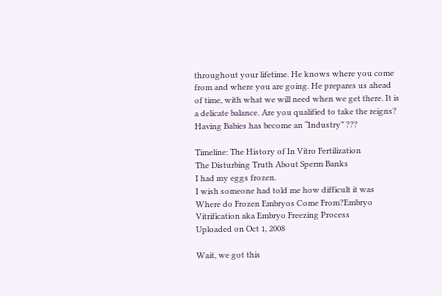throughout your lifetime. He knows where you come from and where you are going. He prepares us ahead of time, with what we will need when we get there. It is a delicate balance. Are you qualified to take the reigns? Having Babies has become an “Industry” ???

Timeline: The History of In Vitro Fertilization
The Disturbing Truth About Sperm Banks
I had my eggs frozen.
I wish someone had told me how difficult it was
Where do Frozen Embryos Come From?Embryo Vitrification aka Embryo Freezing Process
Uploaded on Oct 1, 2008

Wait, we got this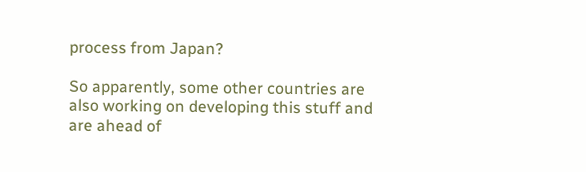process from Japan?

So apparently, some other countries are also working on developing this stuff and are ahead of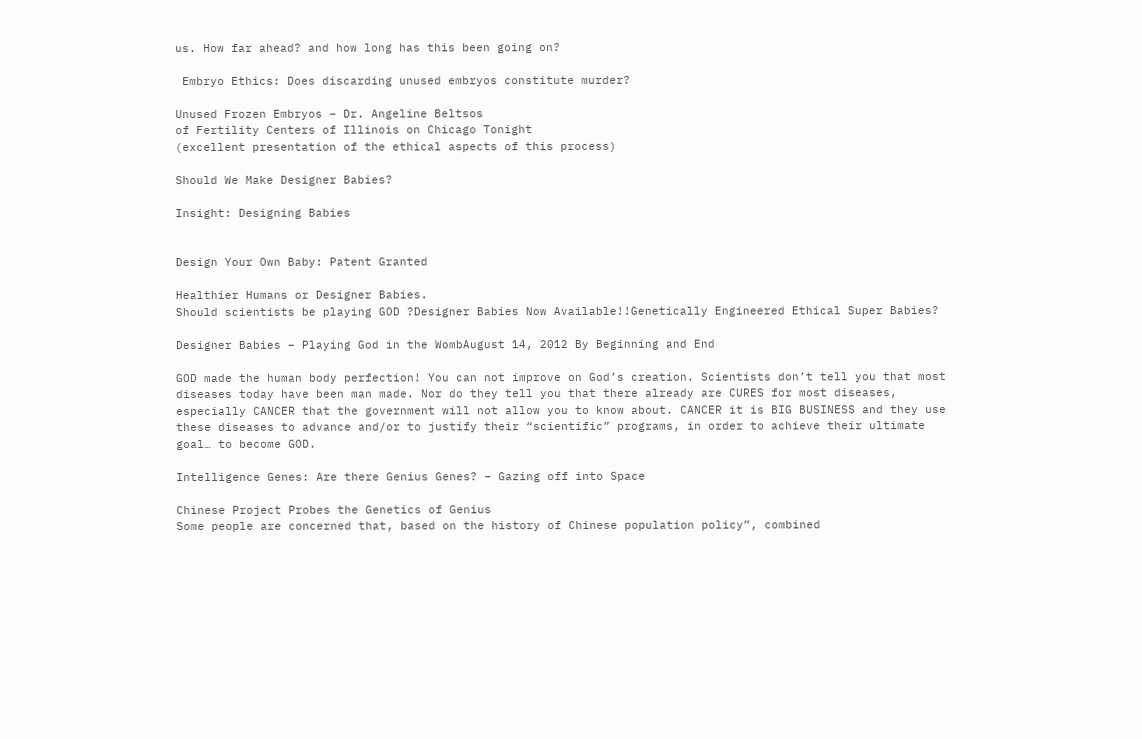us. How far ahead? and how long has this been going on?

 Embryo Ethics: Does discarding unused embryos constitute murder?

Unused Frozen Embryos – Dr. Angeline Beltsos
of Fertility Centers of Illinois on Chicago Tonight
(excellent presentation of the ethical aspects of this process)

Should We Make Designer Babies?

Insight: Designing Babies


Design Your Own Baby: Patent Granted

Healthier Humans or Designer Babies.
Should scientists be playing GOD ?Designer Babies Now Available!!Genetically Engineered Ethical Super Babies?

Designer Babies – Playing God in the WombAugust 14, 2012 By Beginning and End

GOD made the human body perfection! You can not improve on God’s creation. Scientists don’t tell you that most diseases today have been man made. Nor do they tell you that there already are CURES for most diseases, especially CANCER that the government will not allow you to know about. CANCER it is BIG BUSINESS and they use these diseases to advance and/or to justify their “scientific” programs, in order to achieve their ultimate goal… to become GOD.

Intelligence Genes: Are there Genius Genes? – Gazing off into Space

Chinese Project Probes the Genetics of Genius
Some people are concerned that, based on the history of Chinese population policy”, combined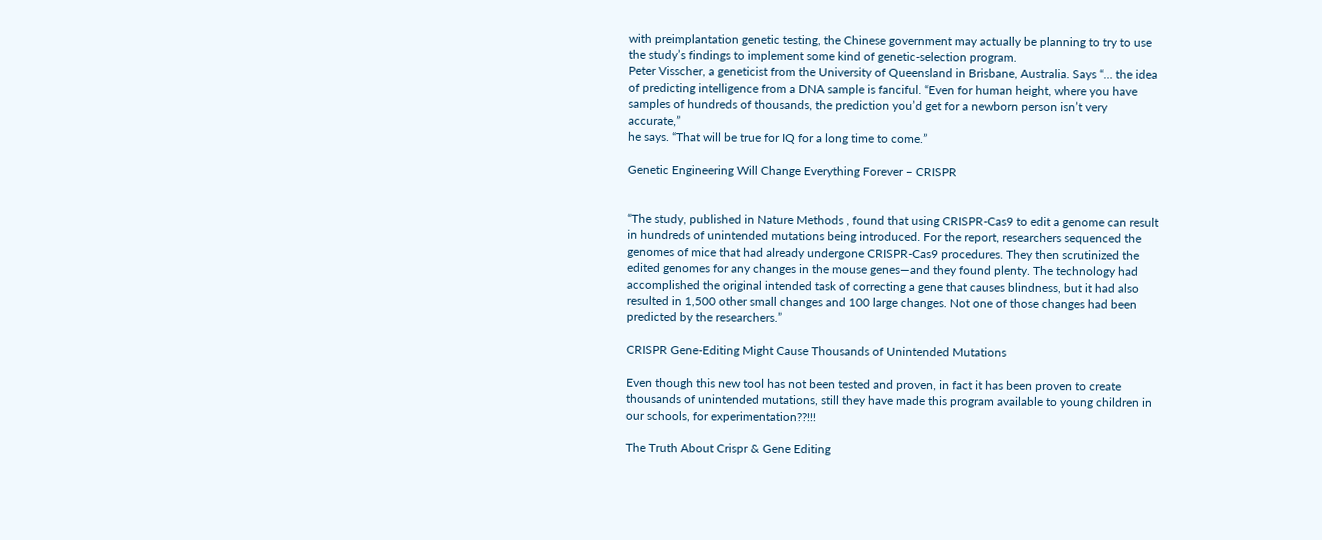with preimplantation genetic testing, the Chinese government may actually be planning to try to use the study’s findings to implement some kind of genetic-selection program.
Peter Visscher, a geneticist from the University of Queensland in Brisbane, Australia. Says “… the idea of predicting intelligence from a DNA sample is fanciful. “Even for human height, where you have samples of hundreds of thousands, the prediction you’d get for a newborn person isn’t very accurate,”
he says. “That will be true for IQ for a long time to come.”

Genetic Engineering Will Change Everything Forever – CRISPR


“The study, published in Nature Methods , found that using CRISPR-Cas9 to edit a genome can result in hundreds of unintended mutations being introduced. For the report, researchers sequenced the genomes of mice that had already undergone CRISPR-Cas9 procedures. They then scrutinized the edited genomes for any changes in the mouse genes—and they found plenty. The technology had accomplished the original intended task of correcting a gene that causes blindness, but it had also resulted in 1,500 other small changes and 100 large changes. Not one of those changes had been predicted by the researchers.”

CRISPR Gene-Editing Might Cause Thousands of Unintended Mutations

Even though this new tool has not been tested and proven, in fact it has been proven to create thousands of unintended mutations, still they have made this program available to young children in our schools, for experimentation??!!!

The Truth About Crispr & Gene Editing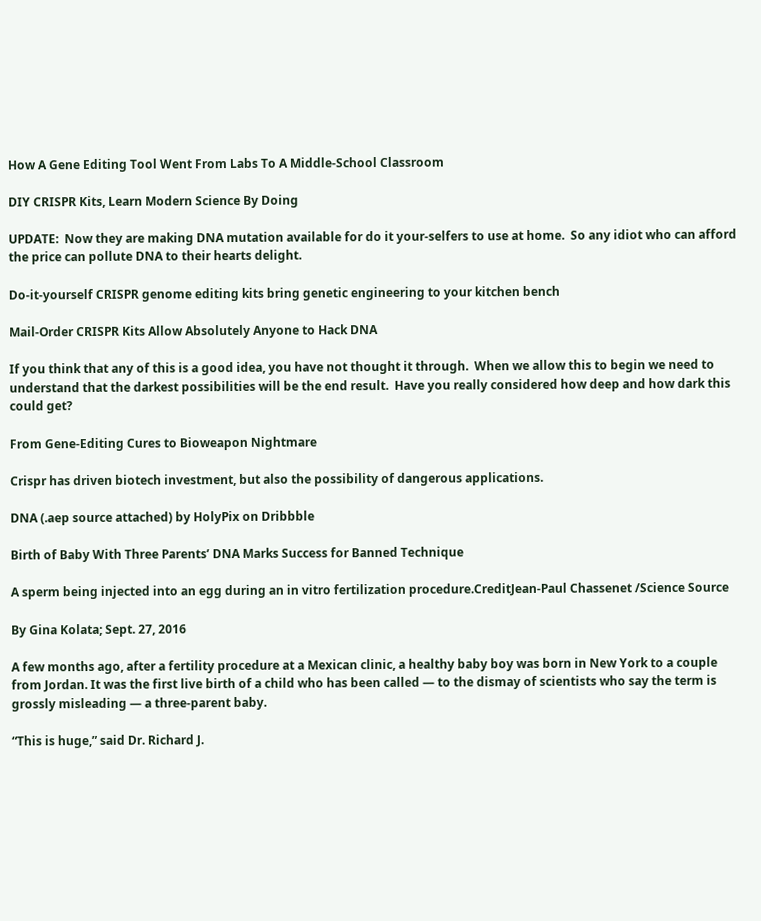How A Gene Editing Tool Went From Labs To A Middle-School Classroom

DIY CRISPR Kits, Learn Modern Science By Doing

UPDATE:  Now they are making DNA mutation available for do it your-selfers to use at home.  So any idiot who can afford the price can pollute DNA to their hearts delight.

Do-it-yourself CRISPR genome editing kits bring genetic engineering to your kitchen bench

Mail-Order CRISPR Kits Allow Absolutely Anyone to Hack DNA

If you think that any of this is a good idea, you have not thought it through.  When we allow this to begin we need to understand that the darkest possibilities will be the end result.  Have you really considered how deep and how dark this could get?

From Gene-Editing Cures to Bioweapon Nightmare

Crispr has driven biotech investment, but also the possibility of dangerous applications.

DNA (.aep source attached) by HolyPix on Dribbble

Birth of Baby With Three Parents’ DNA Marks Success for Banned Technique

A sperm being injected into an egg during an in vitro fertilization procedure.CreditJean-Paul Chassenet /Science Source

By Gina Kolata; Sept. 27, 2016

A few months ago, after a fertility procedure at a Mexican clinic, a healthy baby boy was born in New York to a couple from Jordan. It was the first live birth of a child who has been called — to the dismay of scientists who say the term is grossly misleading — a three-parent baby.

“This is huge,” said Dr. Richard J.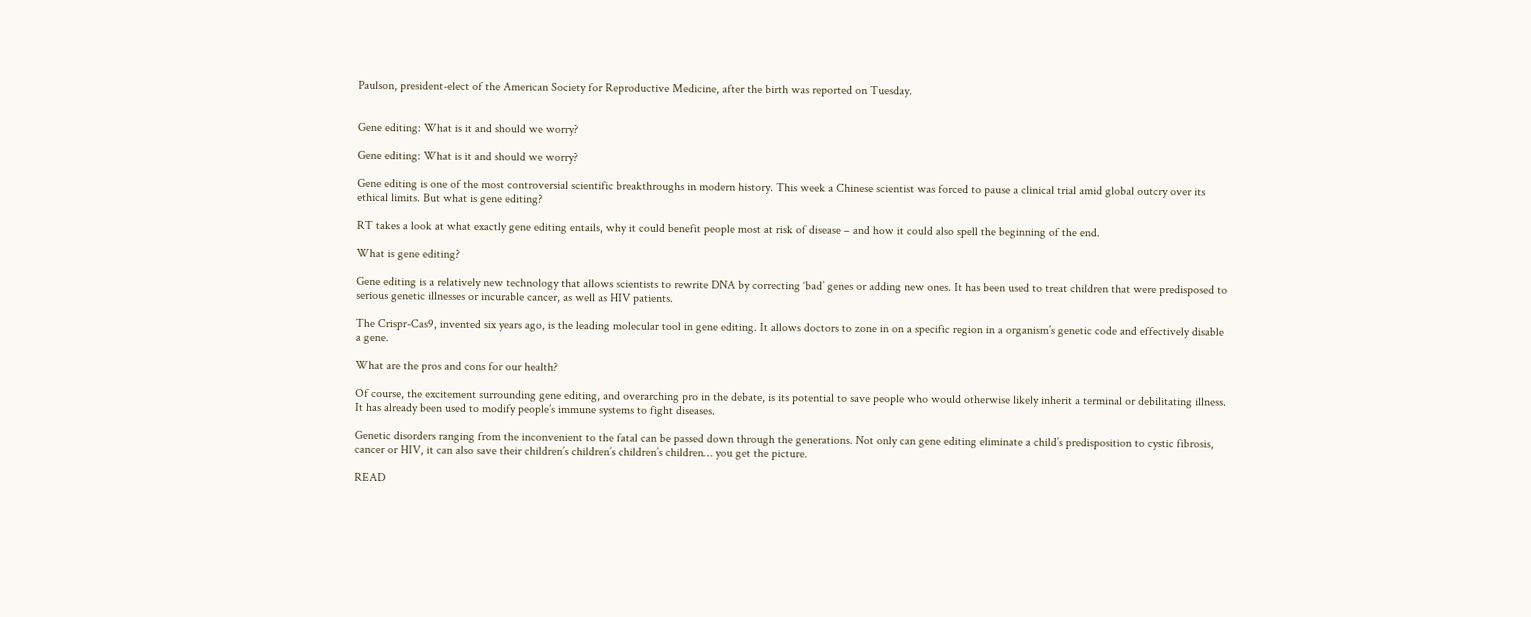Paulson, president-elect of the American Society for Reproductive Medicine, after the birth was reported on Tuesday.


Gene editing: What is it and should we worry?

Gene editing: What is it and should we worry?

Gene editing is one of the most controversial scientific breakthroughs in modern history. This week a Chinese scientist was forced to pause a clinical trial amid global outcry over its ethical limits. But what is gene editing?

RT takes a look at what exactly gene editing entails, why it could benefit people most at risk of disease – and how it could also spell the beginning of the end.

What is gene editing?

Gene editing is a relatively new technology that allows scientists to rewrite DNA by correcting ‘bad’ genes or adding new ones. It has been used to treat children that were predisposed to serious genetic illnesses or incurable cancer, as well as HIV patients.

The Crispr-Cas9, invented six years ago, is the leading molecular tool in gene editing. It allows doctors to zone in on a specific region in a organism’s genetic code and effectively disable a gene.

What are the pros and cons for our health?

Of course, the excitement surrounding gene editing, and overarching pro in the debate, is its potential to save people who would otherwise likely inherit a terminal or debilitating illness. It has already been used to modify people’s immune systems to fight diseases.

Genetic disorders ranging from the inconvenient to the fatal can be passed down through the generations. Not only can gene editing eliminate a child’s predisposition to cystic fibrosis, cancer or HIV, it can also save their children’s children’s children’s children… you get the picture.

READ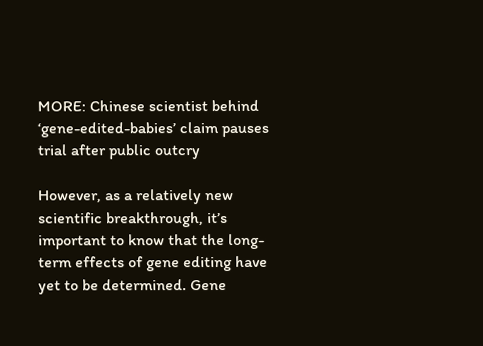MORE: Chinese scientist behind ‘gene-edited-babies’ claim pauses trial after public outcry

However, as a relatively new scientific breakthrough, it’s important to know that the long-term effects of gene editing have yet to be determined. Gene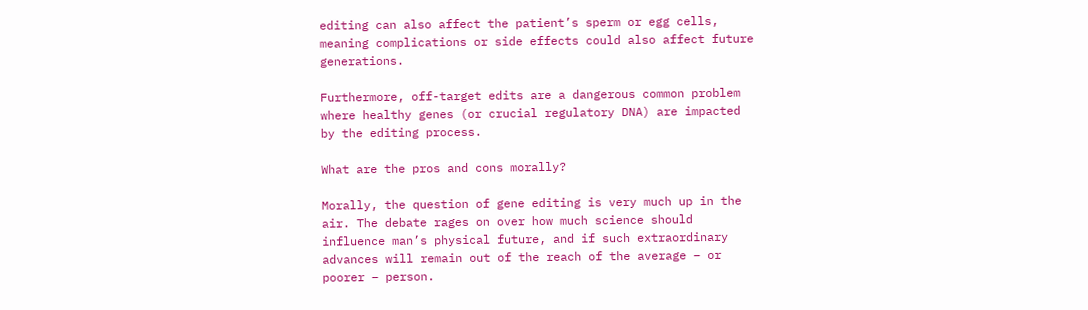editing can also affect the patient’s sperm or egg cells, meaning complications or side effects could also affect future generations.

Furthermore, off-target edits are a dangerous common problem where healthy genes (or crucial regulatory DNA) are impacted by the editing process.

What are the pros and cons morally?

Morally, the question of gene editing is very much up in the air. The debate rages on over how much science should influence man’s physical future, and if such extraordinary advances will remain out of the reach of the average – or poorer – person.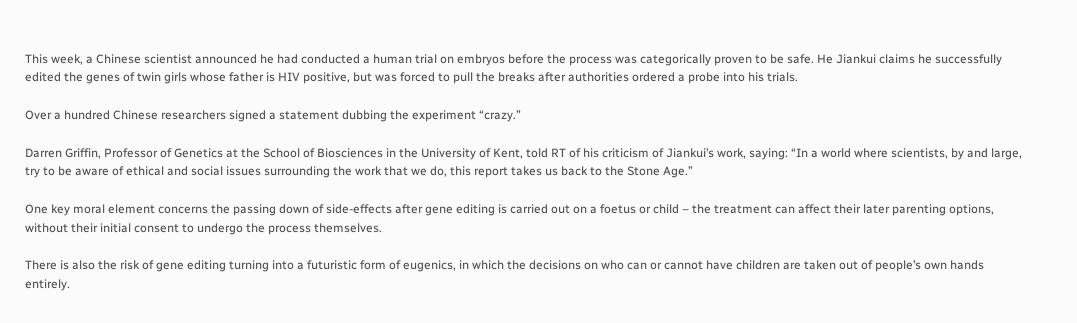This week, a Chinese scientist announced he had conducted a human trial on embryos before the process was categorically proven to be safe. He Jiankui claims he successfully edited the genes of twin girls whose father is HIV positive, but was forced to pull the breaks after authorities ordered a probe into his trials.

Over a hundred Chinese researchers signed a statement dubbing the experiment “crazy.”

Darren Griffin, Professor of Genetics at the School of Biosciences in the University of Kent, told RT of his criticism of Jiankui’s work, saying: “In a world where scientists, by and large, try to be aware of ethical and social issues surrounding the work that we do, this report takes us back to the Stone Age.”

One key moral element concerns the passing down of side-effects after gene editing is carried out on a foetus or child – the treatment can affect their later parenting options, without their initial consent to undergo the process themselves.

There is also the risk of gene editing turning into a futuristic form of eugenics, in which the decisions on who can or cannot have children are taken out of people’s own hands entirely.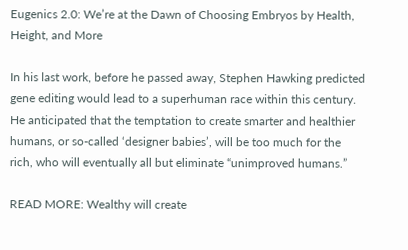Eugenics 2.0: We’re at the Dawn of Choosing Embryos by Health, Height, and More

In his last work, before he passed away, Stephen Hawking predicted gene editing would lead to a superhuman race within this century. He anticipated that the temptation to create smarter and healthier humans, or so-called ‘designer babies’, will be too much for the rich, who will eventually all but eliminate “unimproved humans.”

READ MORE: Wealthy will create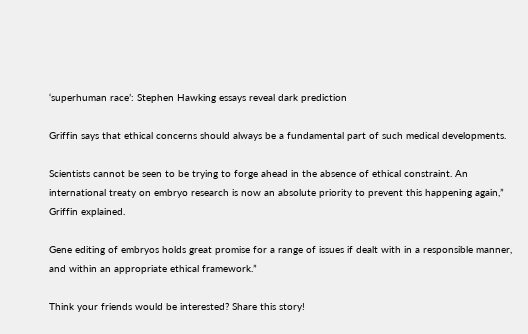‘superhuman race’: Stephen Hawking essays reveal dark prediction

Griffin says that ethical concerns should always be a fundamental part of such medical developments.

Scientists cannot be seen to be trying to forge ahead in the absence of ethical constraint. An international treaty on embryo research is now an absolute priority to prevent this happening again,” Griffin explained.

Gene editing of embryos holds great promise for a range of issues if dealt with in a responsible manner, and within an appropriate ethical framework.”

Think your friends would be interested? Share this story!